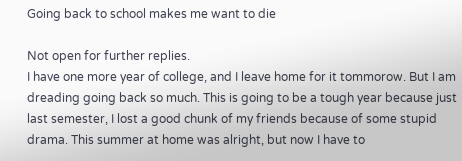Going back to school makes me want to die

Not open for further replies.
I have one more year of college, and I leave home for it tommorow. But I am dreading going back so much. This is going to be a tough year because just last semester, I lost a good chunk of my friends because of some stupid drama. This summer at home was alright, but now I have to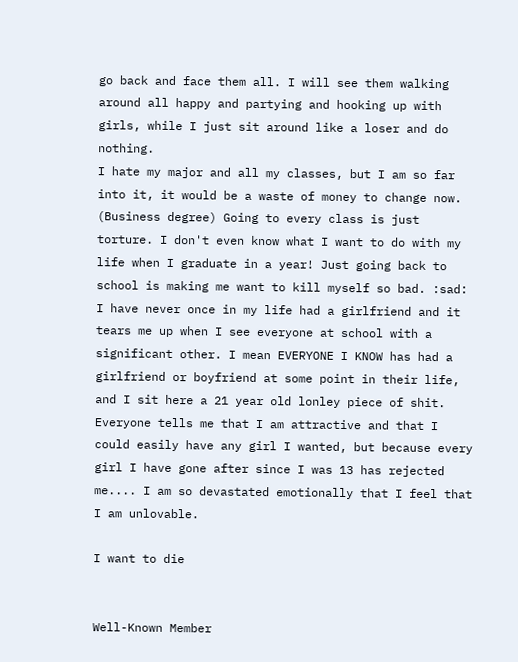go back and face them all. I will see them walking around all happy and partying and hooking up with girls, while I just sit around like a loser and do nothing.
I hate my major and all my classes, but I am so far into it, it would be a waste of money to change now. (Business degree) Going to every class is just torture. I don't even know what I want to do with my life when I graduate in a year! Just going back to school is making me want to kill myself so bad. :sad:
I have never once in my life had a girlfriend and it tears me up when I see everyone at school with a significant other. I mean EVERYONE I KNOW has had a girlfriend or boyfriend at some point in their life, and I sit here a 21 year old lonley piece of shit. Everyone tells me that I am attractive and that I could easily have any girl I wanted, but because every girl I have gone after since I was 13 has rejected me.... I am so devastated emotionally that I feel that I am unlovable.

I want to die


Well-Known Member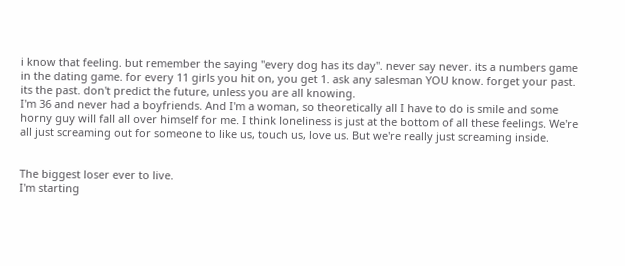i know that feeling. but remember the saying "every dog has its day". never say never. its a numbers game in the dating game. for every 11 girls you hit on, you get 1. ask any salesman YOU know. forget your past. its the past. don't predict the future, unless you are all knowing.
I'm 36 and never had a boyfriends. And I'm a woman, so theoretically all I have to do is smile and some horny guy will fall all over himself for me. I think loneliness is just at the bottom of all these feelings. We're all just screaming out for someone to like us, touch us, love us. But we're really just screaming inside.


The biggest loser ever to live.
I'm starting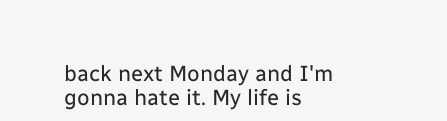back next Monday and I'm gonna hate it. My life is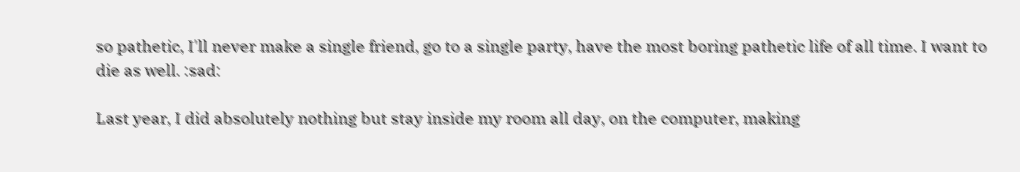so pathetic, I'll never make a single friend, go to a single party, have the most boring pathetic life of all time. I want to die as well. :sad:

Last year, I did absolutely nothing but stay inside my room all day, on the computer, making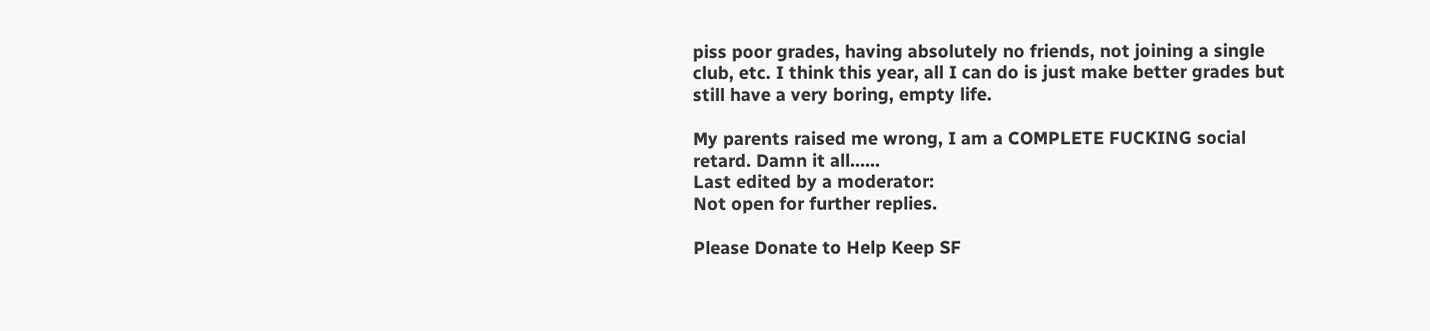piss poor grades, having absolutely no friends, not joining a single club, etc. I think this year, all I can do is just make better grades but still have a very boring, empty life.

My parents raised me wrong, I am a COMPLETE FUCKING social retard. Damn it all......
Last edited by a moderator:
Not open for further replies.

Please Donate to Help Keep SF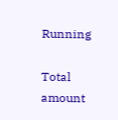Running

Total amount